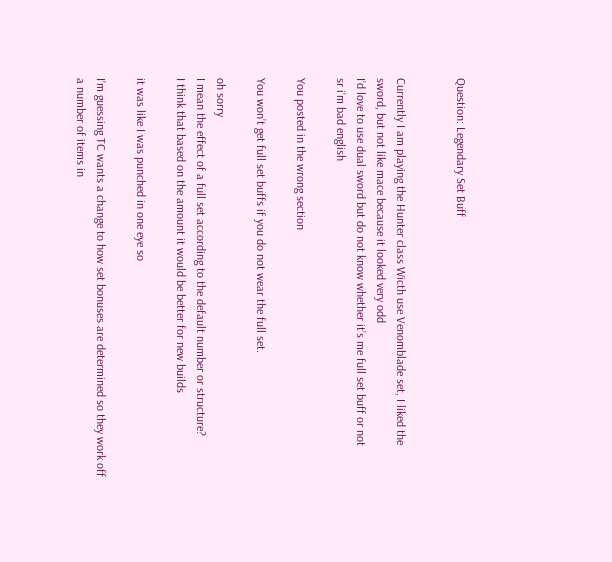Question: Legendary Set Buff


Currently I am playing the Hunter class Wicth use Venomblade set, I liked the sword, but not like mace because it looked very odd
I’d love to use dual sword but do not know whether it’s me full set buff or not
sr i’m bad english

You posted in the wrong section

You won’t get full set buffs if you do not wear the full set.

oh sorry
I mean the effect of a full set according to the default number or structure?
I think that based on the amount it would be better for new builds

it was like I was punched in one eye so

I’m guessing TC wants a change to how set bonuses are determined so they work off a number of items in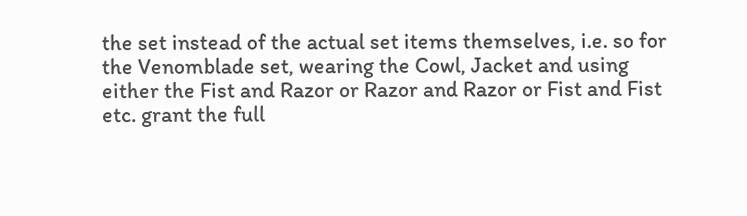the set instead of the actual set items themselves, i.e. so for the Venomblade set, wearing the Cowl, Jacket and using either the Fist and Razor or Razor and Razor or Fist and Fist etc. grant the full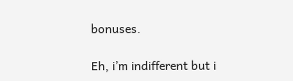bonuses.

Eh, i’m indifferent but i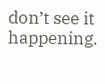don’t see it happening.